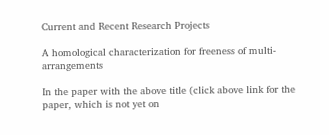Current and Recent Research Projects

A homological characterization for freeness of multi-arrangements

In the paper with the above title (click above link for the paper, which is not yet on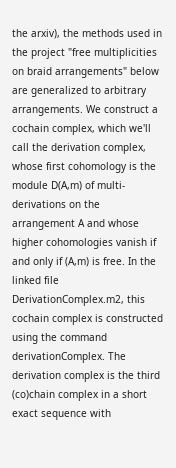the arxiv), the methods used in the project "free multiplicities on braid arrangements" below are generalized to arbitrary arrangements. We construct a cochain complex, which we'll call the derivation complex, whose first cohomology is the module D(A,m) of multi-derivations on the arrangement A and whose higher cohomologies vanish if and only if (A,m) is free. In the linked file DerivationComplex.m2, this cochain complex is constructed using the command derivationComplex. The derivation complex is the third (co)chain complex in a short exact sequence with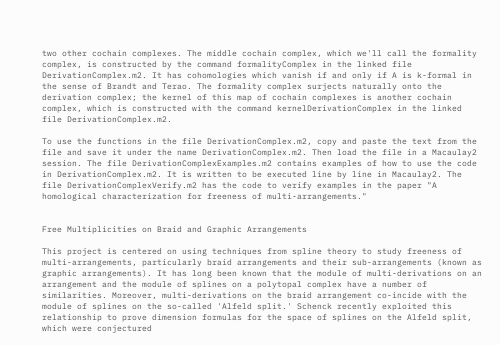two other cochain complexes. The middle cochain complex, which we'll call the formality complex, is constructed by the command formalityComplex in the linked file DerivationComplex.m2. It has cohomologies which vanish if and only if A is k-formal in the sense of Brandt and Terao. The formality complex surjects naturally onto the derivation complex; the kernel of this map of cochain complexes is another cochain complex, which is constructed with the command kernelDerivationComplex in the linked file DerivationComplex.m2.

To use the functions in the file DerivationComplex.m2, copy and paste the text from the file and save it under the name DerivationComplex.m2. Then load the file in a Macaulay2 session. The file DerivationComplexExamples.m2 contains examples of how to use the code in DerivationComplex.m2. It is written to be executed line by line in Macaulay2. The file DerivationComplexVerify.m2 has the code to verify examples in the paper "A homological characterization for freeness of multi-arrangements."


Free Multiplicities on Braid and Graphic Arrangements

This project is centered on using techniques from spline theory to study freeness of multi-arrangements, particularly braid arrangements and their sub-arrangements (known as graphic arrangements). It has long been known that the module of multi-derivations on an arrangement and the module of splines on a polytopal complex have a number of similarities. Moreover, multi-derivations on the braid arrangement co-incide with the module of splines on the so-called 'Alfeld split.' Schenck recently exploited this relationship to prove dimension formulas for the space of splines on the Alfeld split, which were conjectured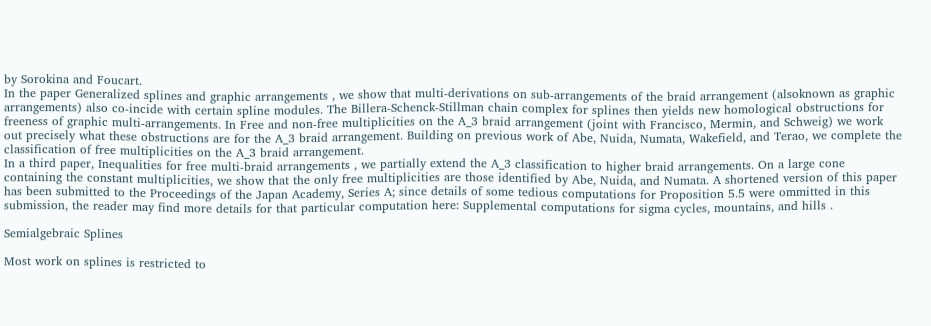by Sorokina and Foucart.
In the paper Generalized splines and graphic arrangements , we show that multi-derivations on sub-arrangements of the braid arrangement (alsoknown as graphic arrangements) also co-incide with certain spline modules. The Billera-Schenck-Stillman chain complex for splines then yields new homological obstructions for freeness of graphic multi-arrangements. In Free and non-free multiplicities on the A_3 braid arrangement (joint with Francisco, Mermin, and Schweig) we work out precisely what these obstructions are for the A_3 braid arrangement. Building on previous work of Abe, Nuida, Numata, Wakefield, and Terao, we complete the classification of free multiplicities on the A_3 braid arrangement.
In a third paper, Inequalities for free multi-braid arrangements , we partially extend the A_3 classification to higher braid arrangements. On a large cone containing the constant multiplicities, we show that the only free multiplicities are those identified by Abe, Nuida, and Numata. A shortened version of this paper has been submitted to the Proceedings of the Japan Academy, Series A; since details of some tedious computations for Proposition 5.5 were ommitted in this submission, the reader may find more details for that particular computation here: Supplemental computations for sigma cycles, mountains, and hills .

Semialgebraic Splines

Most work on splines is restricted to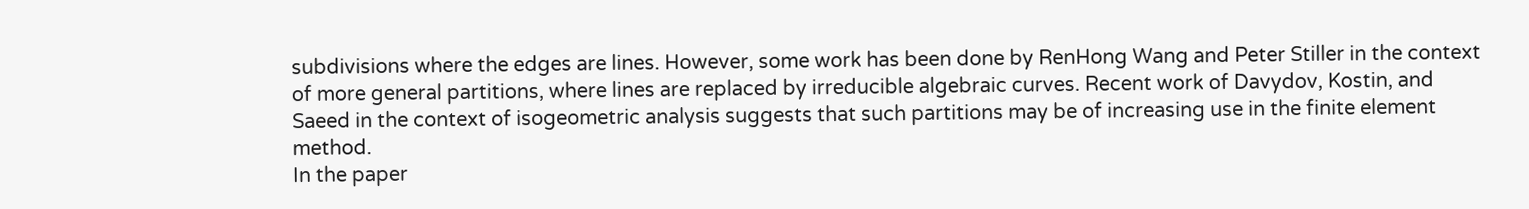subdivisions where the edges are lines. However, some work has been done by RenHong Wang and Peter Stiller in the context of more general partitions, where lines are replaced by irreducible algebraic curves. Recent work of Davydov, Kostin, and Saeed in the context of isogeometric analysis suggests that such partitions may be of increasing use in the finite element method.
In the paper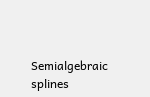Semialgebraic splines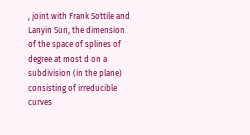, joint with Frank Sottile and Lanyin Sun, the dimension of the space of splines of degree at most d on a subdivision (in the plane) consisting of irreducible curves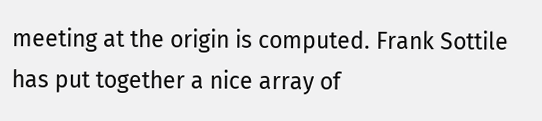meeting at the origin is computed. Frank Sottile has put together a nice array of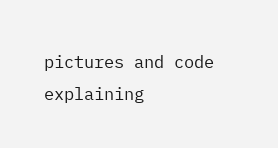pictures and code explaining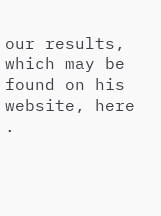our results, which may be found on his website, here .